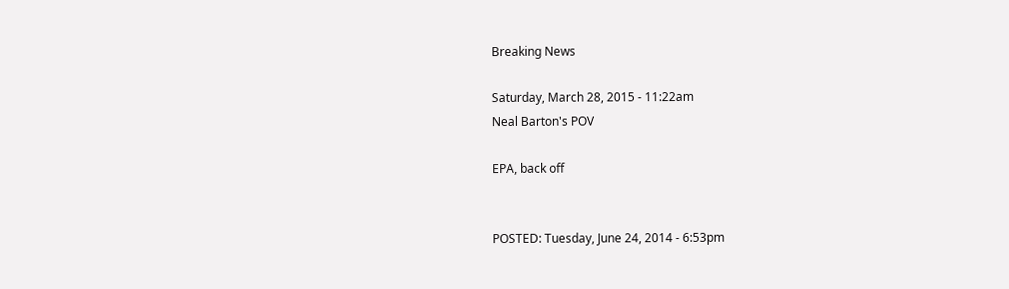Breaking News

Saturday, March 28, 2015 - 11:22am
Neal Barton's POV

EPA, back off


POSTED: Tuesday, June 24, 2014 - 6:53pm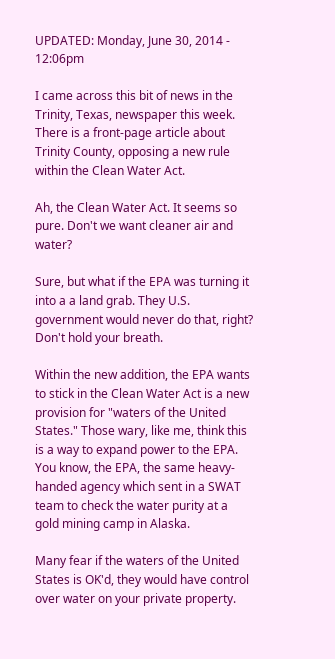UPDATED: Monday, June 30, 2014 - 12:06pm

I came across this bit of news in the Trinity, Texas, newspaper this week. There is a front-page article about Trinity County, opposing a new rule within the Clean Water Act.

Ah, the Clean Water Act. It seems so pure. Don't we want cleaner air and water?

Sure, but what if the EPA was turning it into a a land grab. They U.S. government would never do that, right? Don't hold your breath.

Within the new addition, the EPA wants to stick in the Clean Water Act is a new provision for "waters of the United States." Those wary, like me, think this is a way to expand power to the EPA. You know, the EPA, the same heavy- handed agency which sent in a SWAT team to check the water purity at a gold mining camp in Alaska.

Many fear if the waters of the United States is OK'd, they would have control over water on your private property.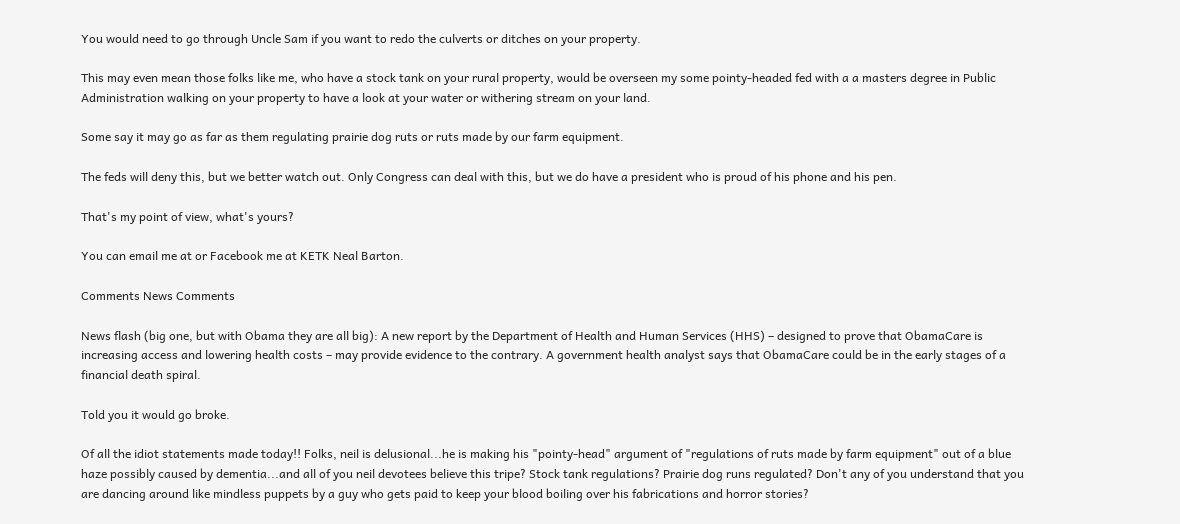You would need to go through Uncle Sam if you want to redo the culverts or ditches on your property.

This may even mean those folks like me, who have a stock tank on your rural property, would be overseen my some pointy-headed fed with a a masters degree in Public Administration walking on your property to have a look at your water or withering stream on your land.

Some say it may go as far as them regulating prairie dog ruts or ruts made by our farm equipment.

The feds will deny this, but we better watch out. Only Congress can deal with this, but we do have a president who is proud of his phone and his pen.

That's my point of view, what's yours?

You can email me at or Facebook me at KETK Neal Barton.

Comments News Comments

News flash (big one, but with Obama they are all big): A new report by the Department of Health and Human Services (HHS) – designed to prove that ObamaCare is increasing access and lowering health costs – may provide evidence to the contrary. A government health analyst says that ObamaCare could be in the early stages of a financial death spiral.

Told you it would go broke.

Of all the idiot statements made today!! Folks, neil is delusional...he is making his "pointy-head" argument of "regulations of ruts made by farm equipment" out of a blue haze possibly caused by dementia...and all of you neil devotees believe this tripe? Stock tank regulations? Prairie dog runs regulated? Don't any of you understand that you are dancing around like mindless puppets by a guy who gets paid to keep your blood boiling over his fabrications and horror stories?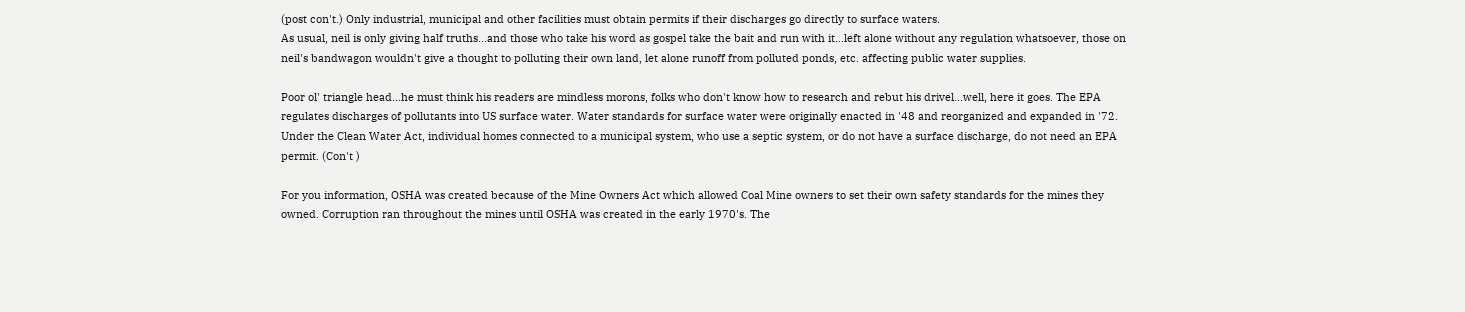(post con't.) Only industrial, municipal and other facilities must obtain permits if their discharges go directly to surface waters.
As usual, neil is only giving half truths...and those who take his word as gospel take the bait and run with it...left alone without any regulation whatsoever, those on neil's bandwagon wouldn't give a thought to polluting their own land, let alone runoff from polluted ponds, etc. affecting public water supplies.

Poor ol' triangle head...he must think his readers are mindless morons, folks who don't know how to research and rebut his drivel...well, here it goes. The EPA regulates discharges of pollutants into US surface water. Water standards for surface water were originally enacted in '48 and reorganized and expanded in '72. Under the Clean Water Act, individual homes connected to a municipal system, who use a septic system, or do not have a surface discharge, do not need an EPA permit. (Con't )

For you information, OSHA was created because of the Mine Owners Act which allowed Coal Mine owners to set their own safety standards for the mines they owned. Corruption ran throughout the mines until OSHA was created in the early 1970's. The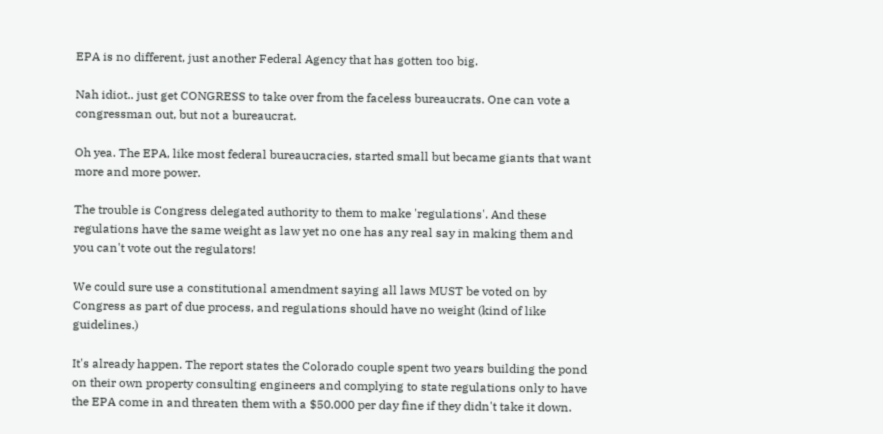EPA is no different, just another Federal Agency that has gotten too big.

Nah idiot.. just get CONGRESS to take over from the faceless bureaucrats. One can vote a congressman out, but not a bureaucrat.

Oh yea. The EPA, like most federal bureaucracies, started small but became giants that want more and more power.

The trouble is Congress delegated authority to them to make 'regulations'. And these regulations have the same weight as law yet no one has any real say in making them and you can't vote out the regulators!

We could sure use a constitutional amendment saying all laws MUST be voted on by Congress as part of due process, and regulations should have no weight (kind of like guidelines.)

It's already happen. The report states the Colorado couple spent two years building the pond on their own property consulting engineers and complying to state regulations only to have the EPA come in and threaten them with a $50.000 per day fine if they didn't take it down.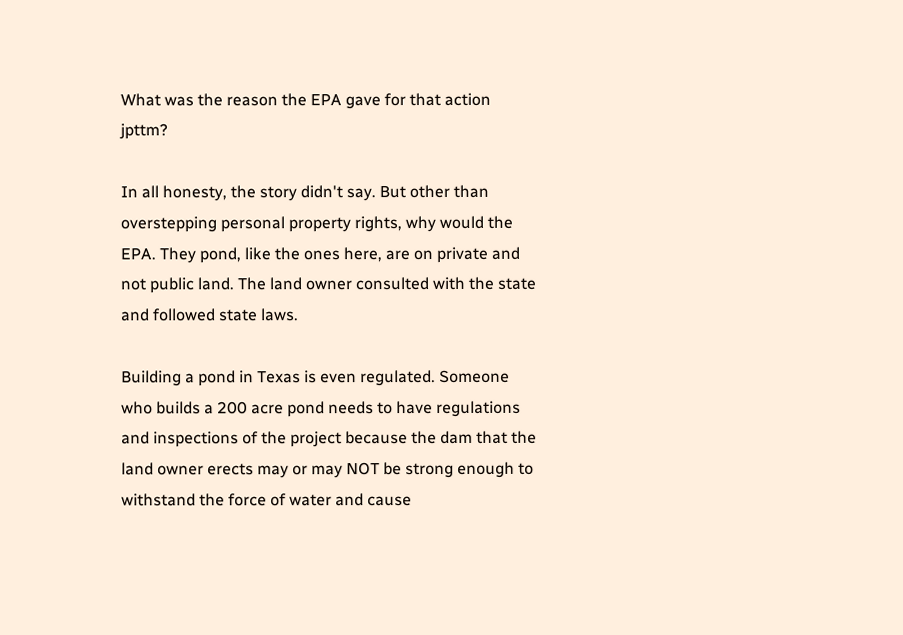What was the reason the EPA gave for that action jpttm?

In all honesty, the story didn't say. But other than overstepping personal property rights, why would the EPA. They pond, like the ones here, are on private and not public land. The land owner consulted with the state and followed state laws.

Building a pond in Texas is even regulated. Someone who builds a 200 acre pond needs to have regulations and inspections of the project because the dam that the land owner erects may or may NOT be strong enough to withstand the force of water and cause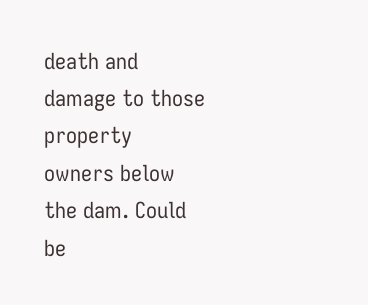death and damage to those property owners below the dam. Could be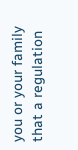you or your family that a regulation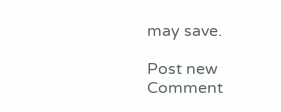may save.

Post new Comment